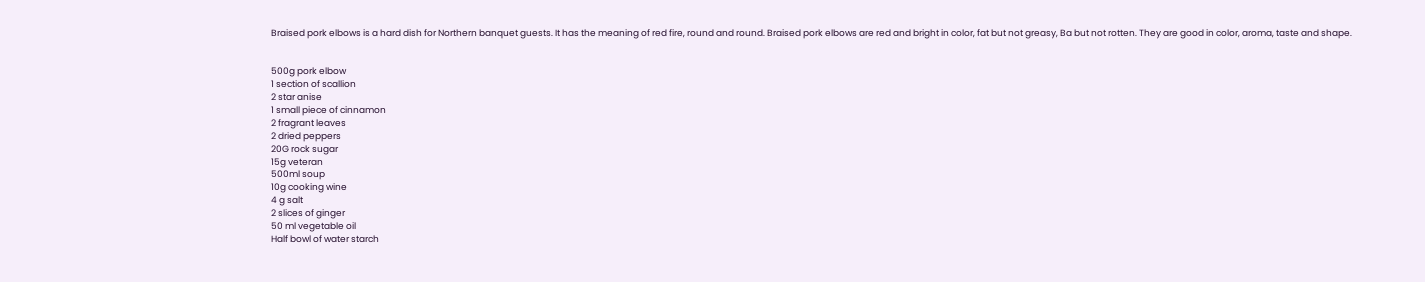Braised pork elbows is a hard dish for Northern banquet guests. It has the meaning of red fire, round and round. Braised pork elbows are red and bright in color, fat but not greasy, Ba but not rotten. They are good in color, aroma, taste and shape.


500g pork elbow
1 section of scallion
2 star anise
1 small piece of cinnamon
2 fragrant leaves
2 dried peppers
20G rock sugar
15g veteran
500ml soup
10g cooking wine
4 g salt
2 slices of ginger
50 ml vegetable oil
Half bowl of water starch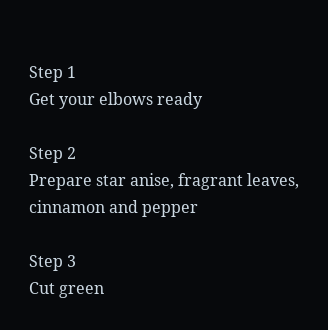Step 1
Get your elbows ready

Step 2
Prepare star anise, fragrant leaves, cinnamon and pepper

Step 3
Cut green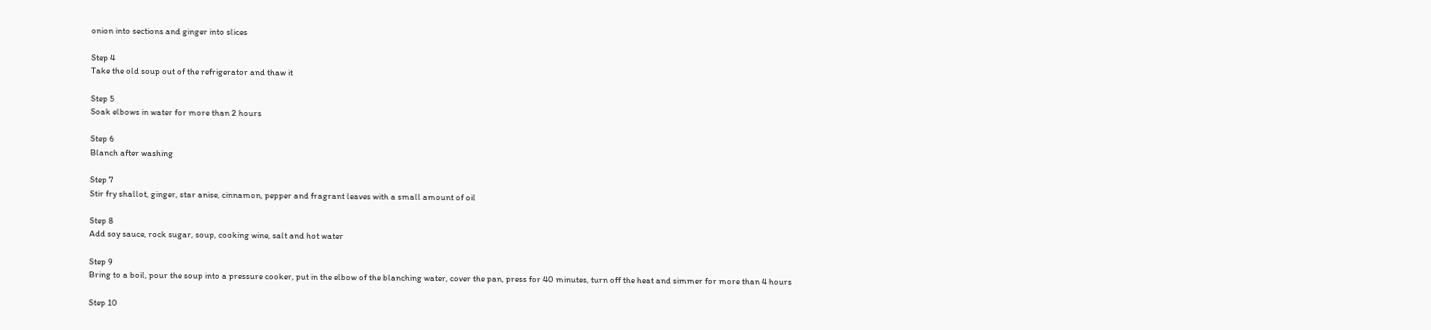onion into sections and ginger into slices

Step 4
Take the old soup out of the refrigerator and thaw it

Step 5
Soak elbows in water for more than 2 hours

Step 6
Blanch after washing

Step 7
Stir fry shallot, ginger, star anise, cinnamon, pepper and fragrant leaves with a small amount of oil

Step 8
Add soy sauce, rock sugar, soup, cooking wine, salt and hot water

Step 9
Bring to a boil, pour the soup into a pressure cooker, put in the elbow of the blanching water, cover the pan, press for 40 minutes, turn off the heat and simmer for more than 4 hours

Step 10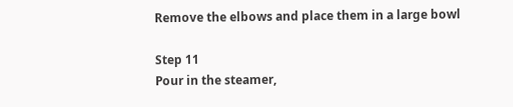Remove the elbows and place them in a large bowl

Step 11
Pour in the steamer,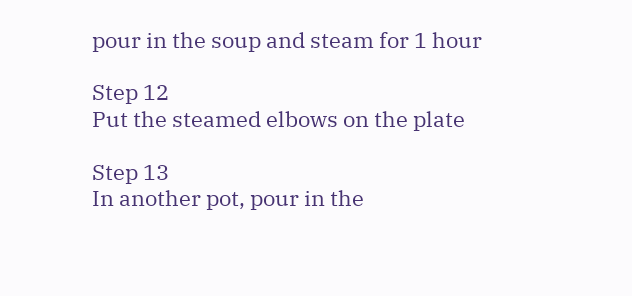pour in the soup and steam for 1 hour

Step 12
Put the steamed elbows on the plate

Step 13
In another pot, pour in the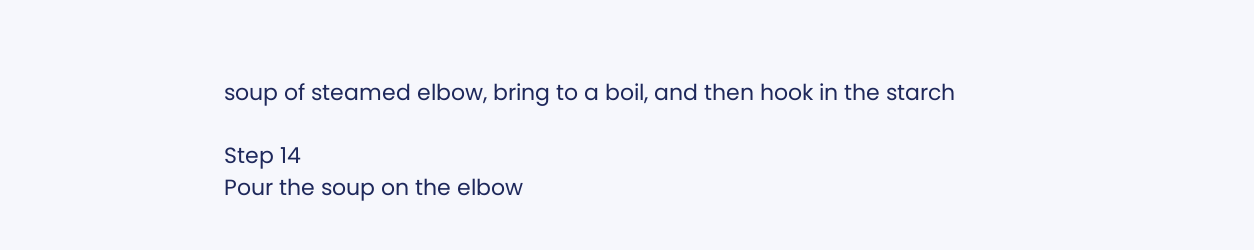soup of steamed elbow, bring to a boil, and then hook in the starch

Step 14
Pour the soup on the elbow